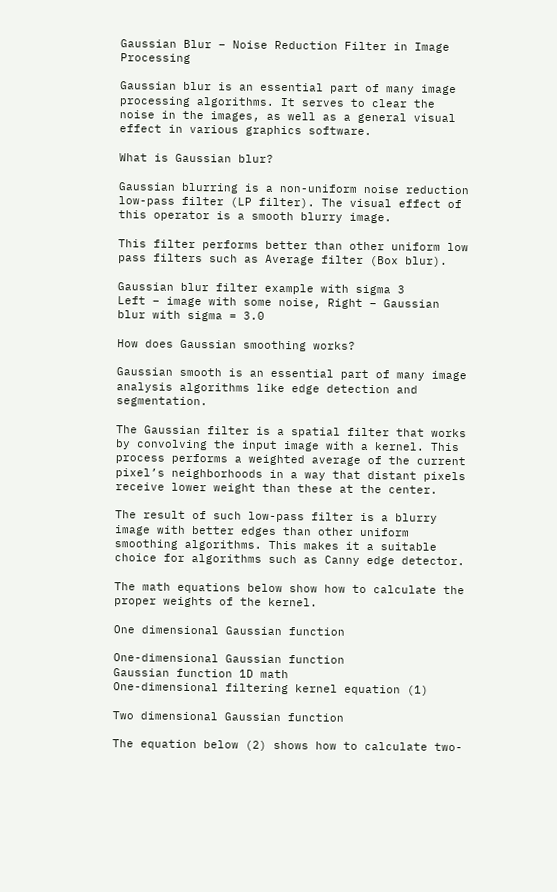Gaussian Blur – Noise Reduction Filter in Image Processing

Gaussian blur is an essential part of many image processing algorithms. It serves to clear the noise in the images, as well as a general visual effect in various graphics software.

What is Gaussian blur?

Gaussian blurring is a non-uniform noise reduction low-pass filter (LP filter). The visual effect of this operator is a smooth blurry image.

This filter performs better than other uniform low pass filters such as Average filter (Box blur).

Gaussian blur filter example with sigma 3
Left – image with some noise, Right – Gaussian blur with sigma = 3.0

How does Gaussian smoothing works?

Gaussian smooth is an essential part of many image analysis algorithms like edge detection and segmentation.

The Gaussian filter is a spatial filter that works by convolving the input image with a kernel. This process performs a weighted average of the current pixel’s neighborhoods in a way that distant pixels receive lower weight than these at the center.

The result of such low-pass filter is a blurry image with better edges than other uniform smoothing algorithms. This makes it a suitable choice for algorithms such as Canny edge detector.

The math equations below show how to calculate the proper weights of the kernel.

One dimensional Gaussian function

One-dimensional Gaussian function
Gaussian function 1D math
One-dimensional filtering kernel equation (1)

Two dimensional Gaussian function

The equation below (2) shows how to calculate two-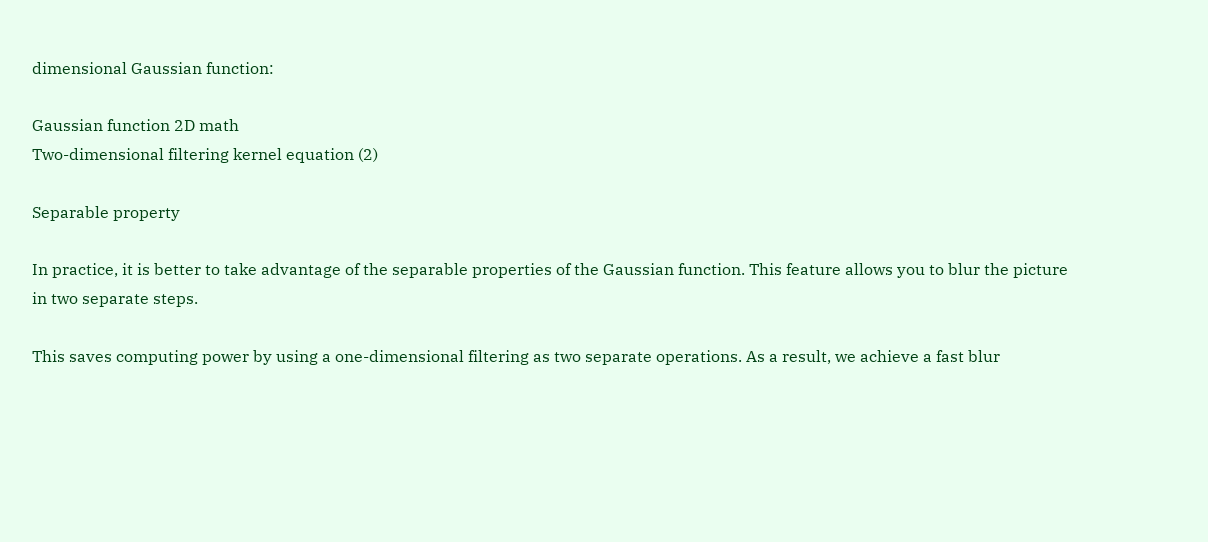dimensional Gaussian function:

Gaussian function 2D math
Two-dimensional filtering kernel equation (2)

Separable property

In practice, it is better to take advantage of the separable properties of the Gaussian function. This feature allows you to blur the picture in two separate steps.

This saves computing power by using a one-dimensional filtering as two separate operations. As a result, we achieve a fast blur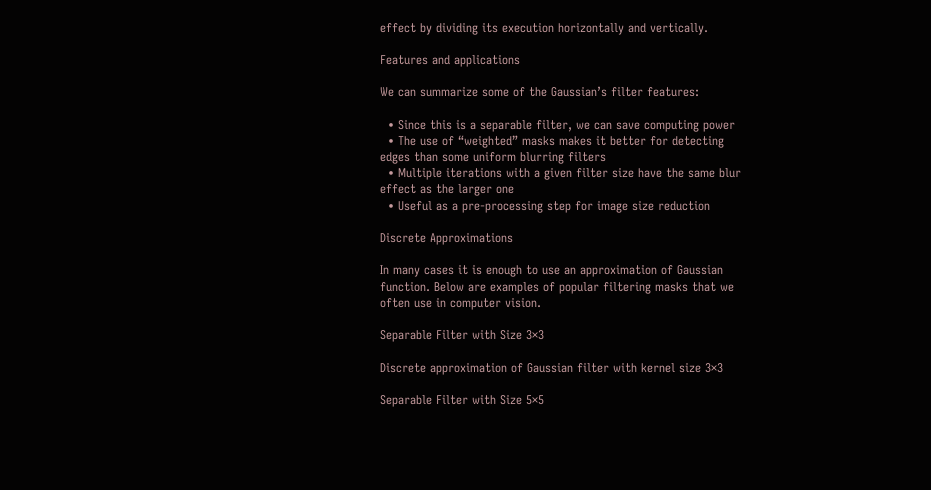effect by dividing its execution horizontally and vertically.

Features and applications

We can summarize some of the Gaussian’s filter features:

  • Since this is a separable filter, we can save computing power
  • The use of “weighted” masks makes it better for detecting edges than some uniform blurring filters
  • Multiple iterations with a given filter size have the same blur effect as the larger one
  • Useful as a pre-processing step for image size reduction

Discrete Approximations

In many cases it is enough to use an approximation of Gaussian function. Below are examples of popular filtering masks that we often use in computer vision.

Separable Filter with Size 3×3

Discrete approximation of Gaussian filter with kernel size 3×3

Separable Filter with Size 5×5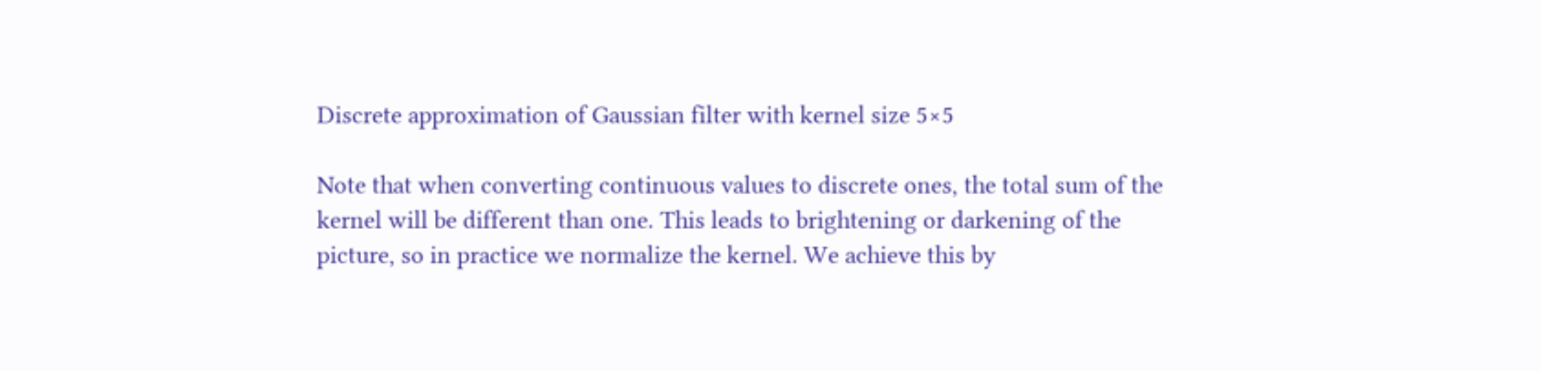Discrete approximation of Gaussian filter with kernel size 5×5

Note that when converting continuous values to discrete ones, the total sum of the kernel will be different than one. This leads to brightening or darkening of the picture, so in practice we normalize the kernel. We achieve this by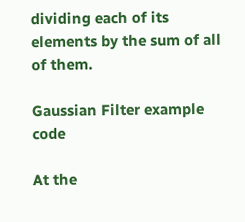dividing each of its elements by the sum of all of them.

Gaussian Filter example code

At the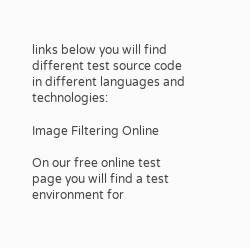links below you will find different test source code in different languages and technologies:

Image Filtering Online

On our free online test page you will find a test environment for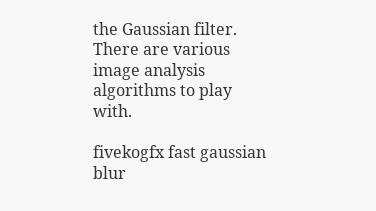the Gaussian filter. There are various image analysis algorithms to play with.

fivekogfx fast gaussian blur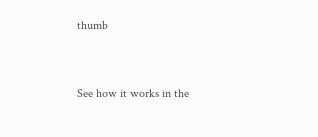thumb


See how it works in the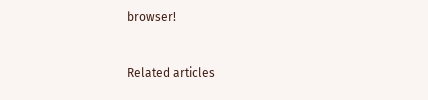browser!


Related articles